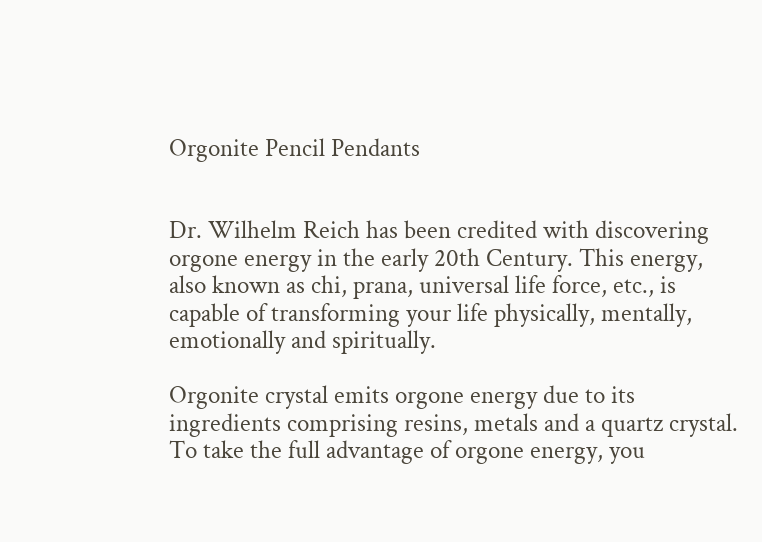Orgonite Pencil Pendants


Dr. Wilhelm Reich has been credited with discovering orgone energy in the early 20th Century. This energy, also known as chi, prana, universal life force, etc., is capable of transforming your life physically, mentally, emotionally and spiritually.

Orgonite crystal emits orgone energy due to its ingredients comprising resins, metals and a quartz crystal. To take the full advantage of orgone energy, you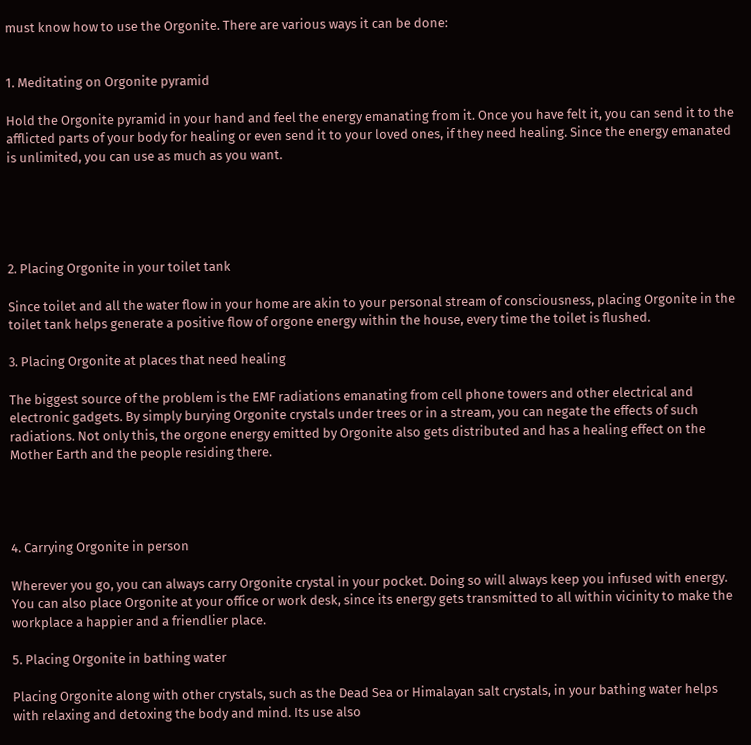must know how to use the Orgonite. There are various ways it can be done:


1. Meditating on Orgonite pyramid

Hold the Orgonite pyramid in your hand and feel the energy emanating from it. Once you have felt it, you can send it to the afflicted parts of your body for healing or even send it to your loved ones, if they need healing. Since the energy emanated is unlimited, you can use as much as you want.





2. Placing Orgonite in your toilet tank

Since toilet and all the water flow in your home are akin to your personal stream of consciousness, placing Orgonite in the toilet tank helps generate a positive flow of orgone energy within the house, every time the toilet is flushed.

3. Placing Orgonite at places that need healing

The biggest source of the problem is the EMF radiations emanating from cell phone towers and other electrical and electronic gadgets. By simply burying Orgonite crystals under trees or in a stream, you can negate the effects of such radiations. Not only this, the orgone energy emitted by Orgonite also gets distributed and has a healing effect on the Mother Earth and the people residing there.




4. Carrying Orgonite in person

Wherever you go, you can always carry Orgonite crystal in your pocket. Doing so will always keep you infused with energy. You can also place Orgonite at your office or work desk, since its energy gets transmitted to all within vicinity to make the workplace a happier and a friendlier place.

5. Placing Orgonite in bathing water

Placing Orgonite along with other crystals, such as the Dead Sea or Himalayan salt crystals, in your bathing water helps with relaxing and detoxing the body and mind. Its use also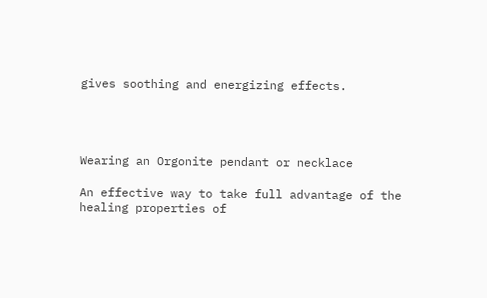gives soothing and energizing effects.




Wearing an Orgonite pendant or necklace

An effective way to take full advantage of the healing properties of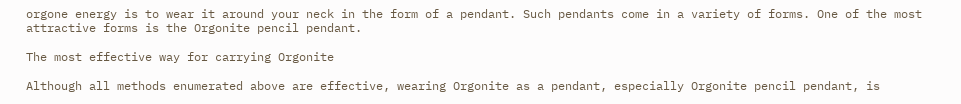orgone energy is to wear it around your neck in the form of a pendant. Such pendants come in a variety of forms. One of the most attractive forms is the Orgonite pencil pendant.

The most effective way for carrying Orgonite

Although all methods enumerated above are effective, wearing Orgonite as a pendant, especially Orgonite pencil pendant, is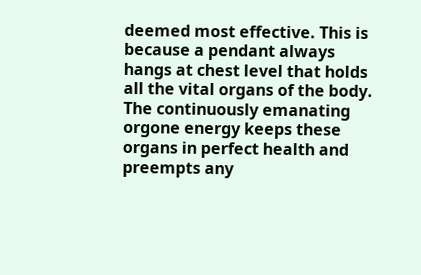deemed most effective. This is because a pendant always hangs at chest level that holds all the vital organs of the body. The continuously emanating orgone energy keeps these organs in perfect health and preempts any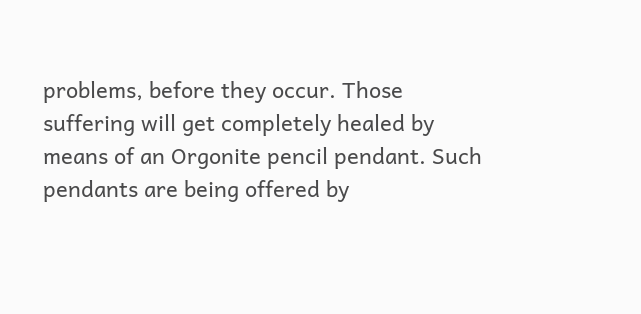problems, before they occur. Those suffering will get completely healed by means of an Orgonite pencil pendant. Such pendants are being offered by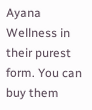Ayana Wellness in their purest form. You can buy them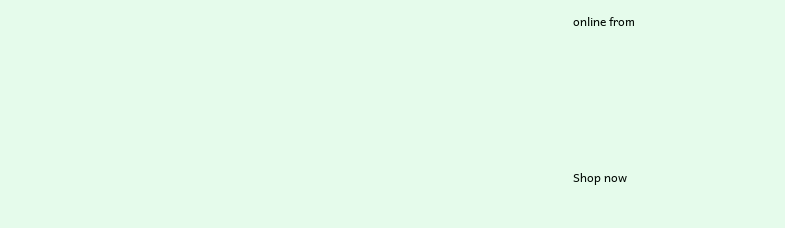online from






Shop now